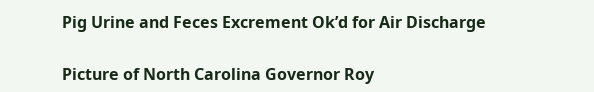Pig Urine and Feces Excrement Ok’d for Air Discharge

Picture of North Carolina Governor Roy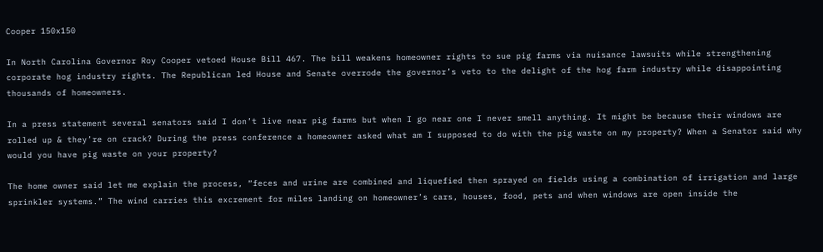Cooper 150x150

In North Carolina Governor Roy Cooper vetoed House Bill 467. The bill weakens homeowner rights to sue pig farms via nuisance lawsuits while strengthening corporate hog industry rights. The Republican led House and Senate overrode the governor’s veto to the delight of the hog farm industry while disappointing thousands of homeowners.

In a press statement several senators said I don’t live near pig farms but when I go near one I never smell anything. It might be because their windows are rolled up & they’re on crack? During the press conference a homeowner asked what am I supposed to do with the pig waste on my property? When a Senator said why would you have pig waste on your property?

The home owner said let me explain the process, “feces and urine are combined and liquefied then sprayed on fields using a combination of irrigation and large sprinkler systems.” The wind carries this excrement for miles landing on homeowner’s cars, houses, food, pets and when windows are open inside the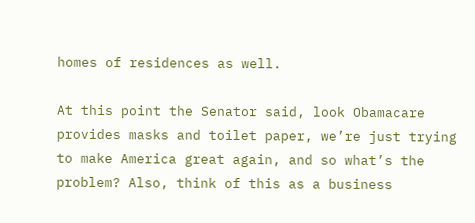homes of residences as well.

At this point the Senator said, look Obamacare provides masks and toilet paper, we’re just trying to make America great again, and so what’s the problem? Also, think of this as a business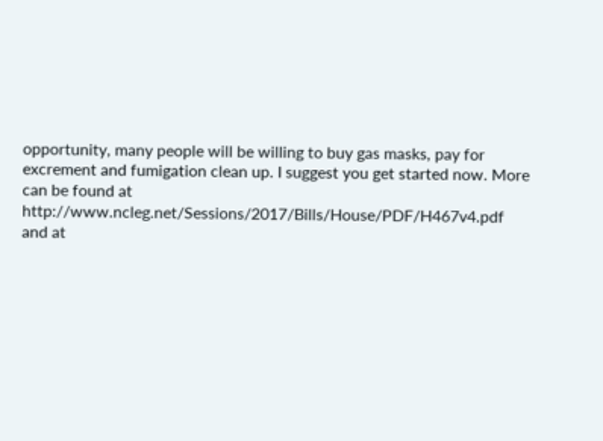opportunity, many people will be willing to buy gas masks, pay for excrement and fumigation clean up. I suggest you get started now. More can be found at http://www.ncleg.net/Sessions/2017/Bills/House/PDF/H467v4.pdf and at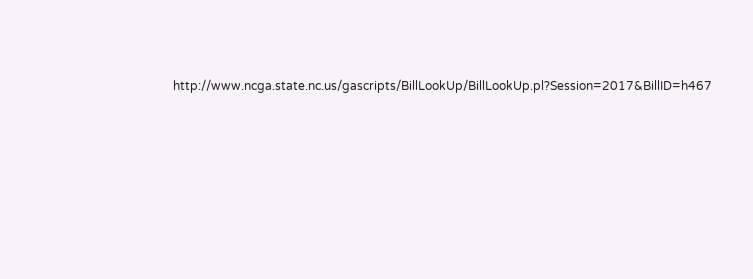http://www.ncga.state.nc.us/gascripts/BillLookUp/BillLookUp.pl?Session=2017&BillID=h467